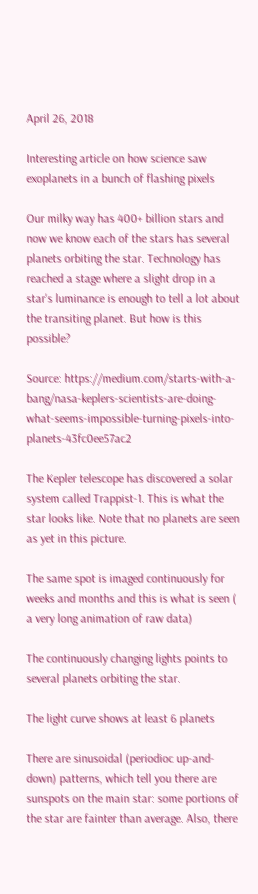April 26, 2018

Interesting article on how science saw exoplanets in a bunch of flashing pixels

Our milky way has 400+ billion stars and now we know each of the stars has several planets orbiting the star. Technology has reached a stage where a slight drop in a star's luminance is enough to tell a lot about the transiting planet. But how is this possible?

Source: https://medium.com/starts-with-a-bang/nasa-keplers-scientists-are-doing-what-seems-impossible-turning-pixels-into-planets-43fc0ee57ac2

The Kepler telescope has discovered a solar system called Trappist-1. This is what the star looks like. Note that no planets are seen as yet in this picture.

The same spot is imaged continuously for weeks and months and this is what is seen ( a very long animation of raw data)

The continuously changing lights points to several planets orbiting the star.

The light curve shows at least 6 planets

There are sinusoidal (periodioc up-and-down) patterns, which tell you there are sunspots on the main star: some portions of the star are fainter than average. Also, there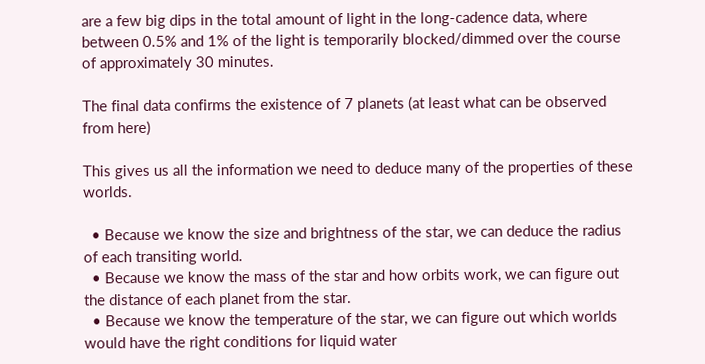are a few big dips in the total amount of light in the long-cadence data, where between 0.5% and 1% of the light is temporarily blocked/dimmed over the course of approximately 30 minutes.

The final data confirms the existence of 7 planets (at least what can be observed from here)

This gives us all the information we need to deduce many of the properties of these worlds.

  • Because we know the size and brightness of the star, we can deduce the radius of each transiting world.
  • Because we know the mass of the star and how orbits work, we can figure out the distance of each planet from the star.
  • Because we know the temperature of the star, we can figure out which worlds would have the right conditions for liquid water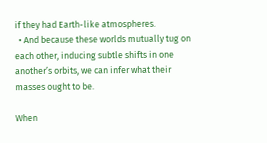if they had Earth-like atmospheres.
  • And because these worlds mutually tug on each other, inducing subtle shifts in one another’s orbits, we can infer what their masses ought to be.

When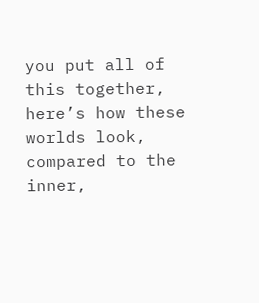you put all of this together, here’s how these worlds look, compared to the inner,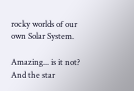rocky worlds of our own Solar System.

Amazing... is it not? And the star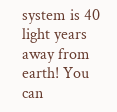system is 40 light years away from earth! You can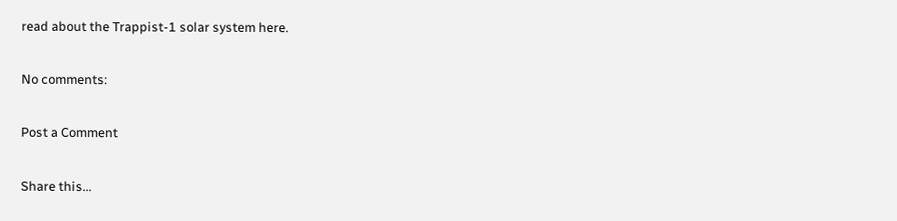read about the Trappist-1 solar system here.

No comments:

Post a Comment

Share this...